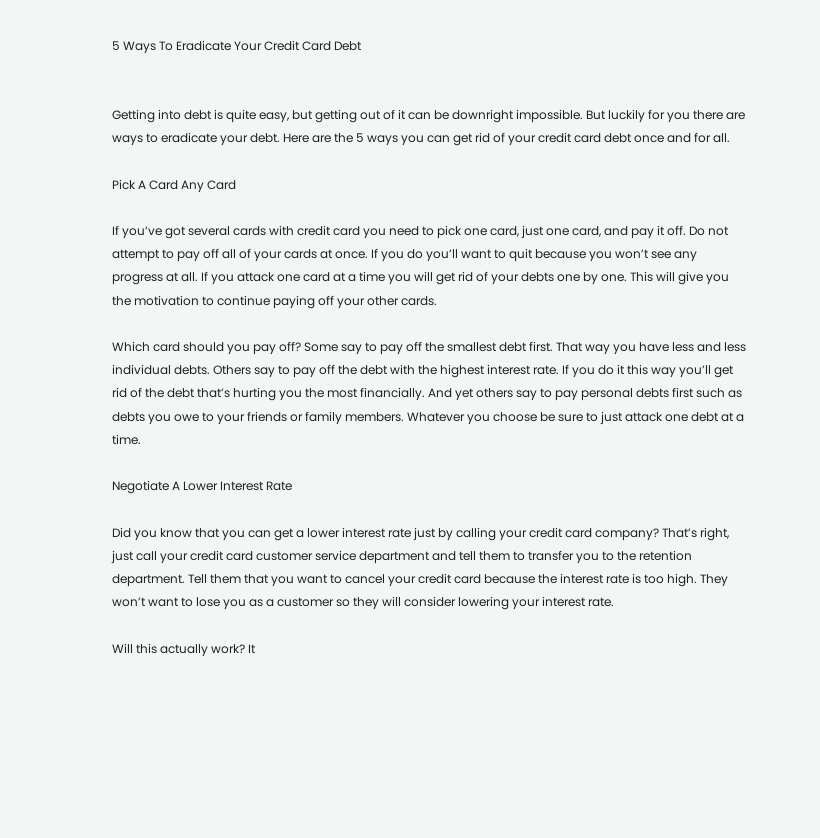5 Ways To Eradicate Your Credit Card Debt


Getting into debt is quite easy, but getting out of it can be downright impossible. But luckily for you there are ways to eradicate your debt. Here are the 5 ways you can get rid of your credit card debt once and for all.

Pick A Card Any Card

If you’ve got several cards with credit card you need to pick one card, just one card, and pay it off. Do not attempt to pay off all of your cards at once. If you do you’ll want to quit because you won’t see any progress at all. If you attack one card at a time you will get rid of your debts one by one. This will give you the motivation to continue paying off your other cards.

Which card should you pay off? Some say to pay off the smallest debt first. That way you have less and less individual debts. Others say to pay off the debt with the highest interest rate. If you do it this way you’ll get rid of the debt that’s hurting you the most financially. And yet others say to pay personal debts first such as debts you owe to your friends or family members. Whatever you choose be sure to just attack one debt at a time.

Negotiate A Lower Interest Rate

Did you know that you can get a lower interest rate just by calling your credit card company? That’s right, just call your credit card customer service department and tell them to transfer you to the retention department. Tell them that you want to cancel your credit card because the interest rate is too high. They won’t want to lose you as a customer so they will consider lowering your interest rate.

Will this actually work? It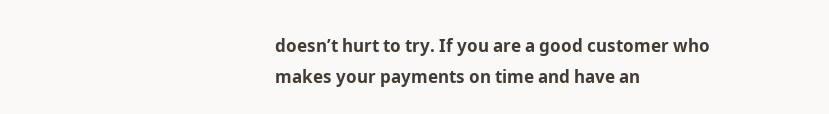doesn’t hurt to try. If you are a good customer who makes your payments on time and have an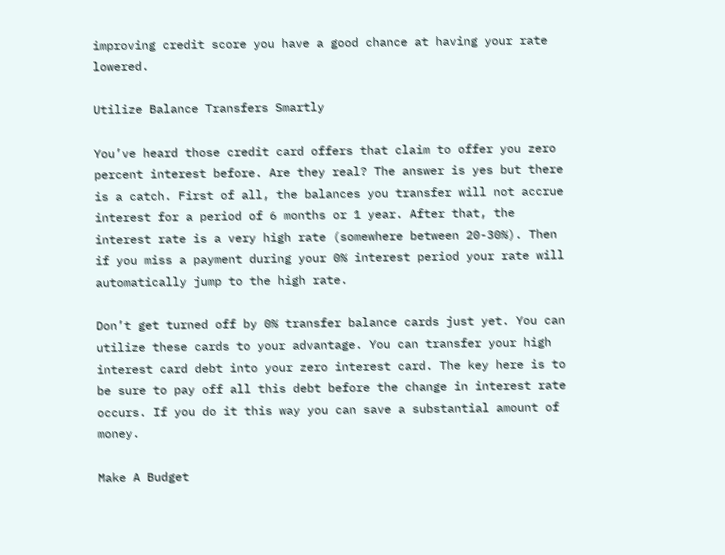improving credit score you have a good chance at having your rate lowered.

Utilize Balance Transfers Smartly

You’ve heard those credit card offers that claim to offer you zero percent interest before. Are they real? The answer is yes but there is a catch. First of all, the balances you transfer will not accrue interest for a period of 6 months or 1 year. After that, the interest rate is a very high rate (somewhere between 20-30%). Then if you miss a payment during your 0% interest period your rate will automatically jump to the high rate.

Don’t get turned off by 0% transfer balance cards just yet. You can utilize these cards to your advantage. You can transfer your high interest card debt into your zero interest card. The key here is to be sure to pay off all this debt before the change in interest rate occurs. If you do it this way you can save a substantial amount of money.

Make A Budget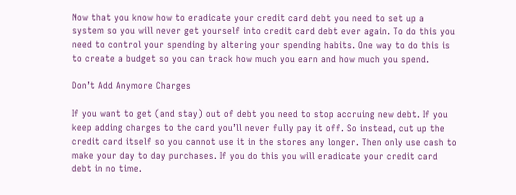Now that you know how to eradicate your credit card debt you need to set up a system so you will never get yourself into credit card debt ever again. To do this you need to control your spending by altering your spending habits. One way to do this is to create a budget so you can track how much you earn and how much you spend.

Don’t Add Anymore Charges

If you want to get (and stay) out of debt you need to stop accruing new debt. If you keep adding charges to the card you’ll never fully pay it off. So instead, cut up the credit card itself so you cannot use it in the stores any longer. Then only use cash to make your day to day purchases. If you do this you will eradicate your credit card debt in no time.